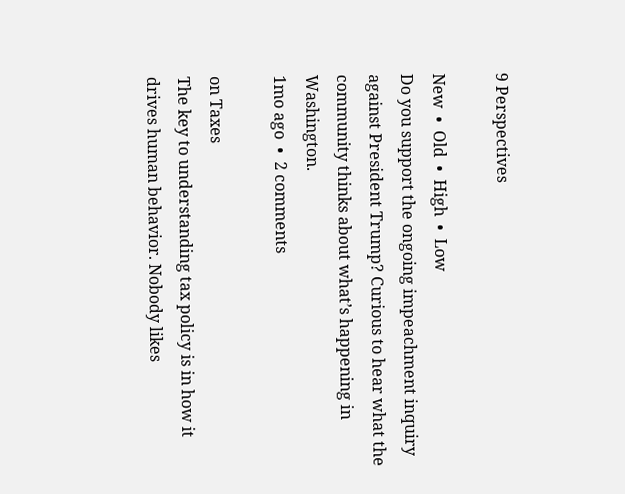9 Perspectives

New  •  Old  •  High  •  Low
Do you support the ongoing impeachment inquiry against President Trump? Curious to hear what the community thinks about what’s happening in Washington.
1mo ago  •  2 comments

on Taxes
The key to understanding tax policy is in how it drives human behavior. Nobody likes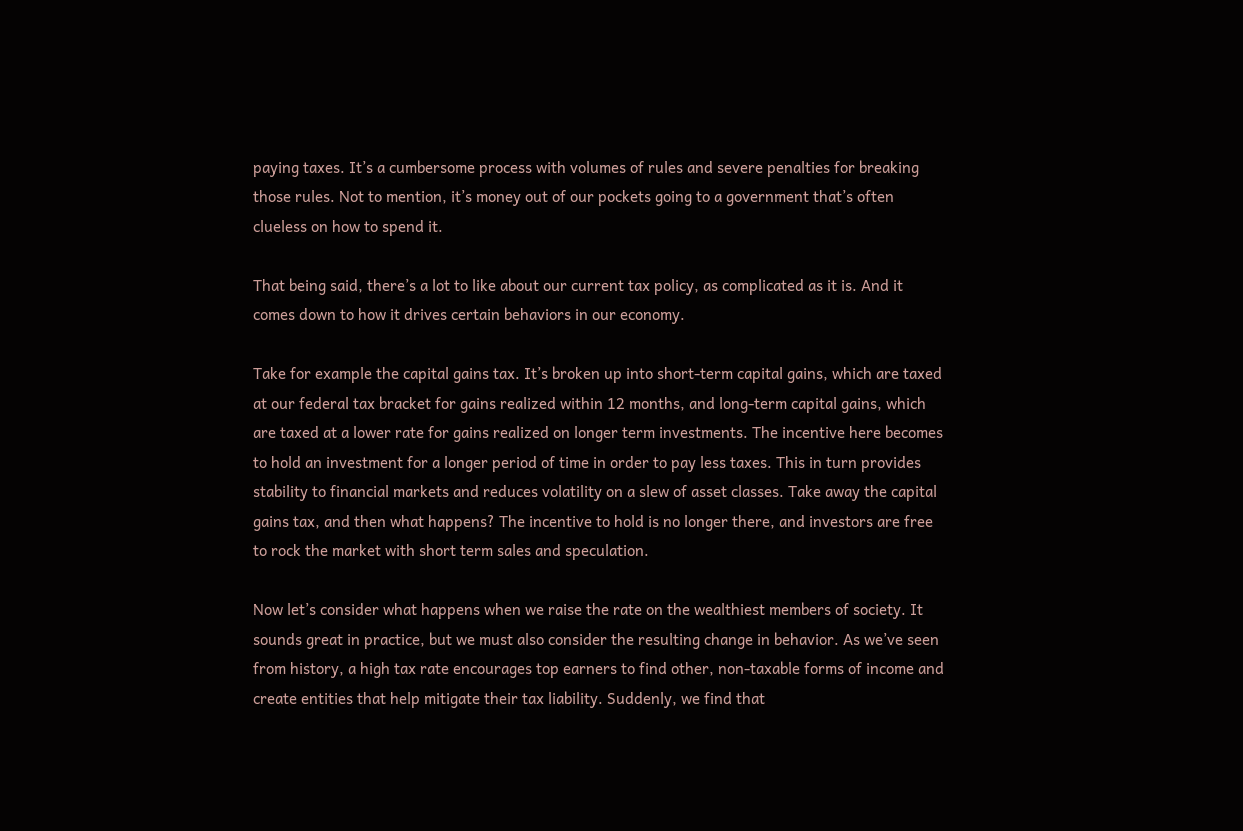paying taxes. It’s a cumbersome process with volumes of rules and severe penalties for breaking those rules. Not to mention, it’s money out of our pockets going to a government that’s often clueless on how to spend it.

That being said, there’s a lot to like about our current tax policy, as complicated as it is. And it comes down to how it drives certain behaviors in our economy.

Take for example the capital gains tax. It’s broken up into short-term capital gains, which are taxed at our federal tax bracket for gains realized within 12 months, and long-term capital gains, which are taxed at a lower rate for gains realized on longer term investments. The incentive here becomes to hold an investment for a longer period of time in order to pay less taxes. This in turn provides stability to financial markets and reduces volatility on a slew of asset classes. Take away the capital gains tax, and then what happens? The incentive to hold is no longer there, and investors are free to rock the market with short term sales and speculation.

Now let’s consider what happens when we raise the rate on the wealthiest members of society. It sounds great in practice, but we must also consider the resulting change in behavior. As we’ve seen from history, a high tax rate encourages top earners to find other, non-taxable forms of income and create entities that help mitigate their tax liability. Suddenly, we find that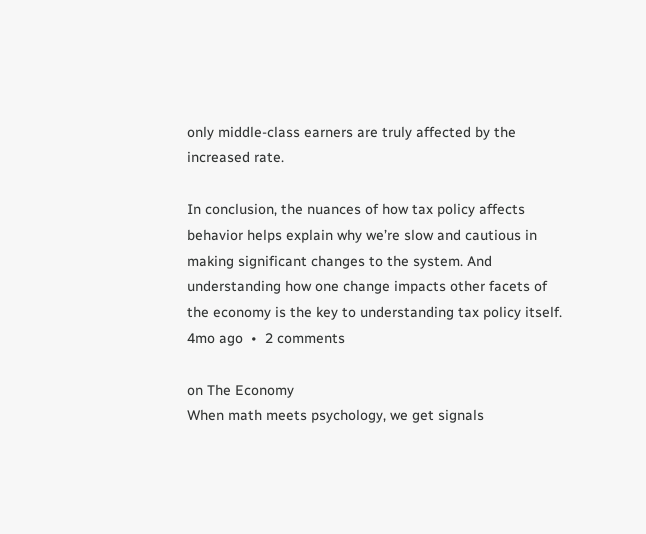only middle-class earners are truly affected by the increased rate.

In conclusion, the nuances of how tax policy affects behavior helps explain why we’re slow and cautious in making significant changes to the system. And understanding how one change impacts other facets of the economy is the key to understanding tax policy itself.
4mo ago  •  2 comments

on The Economy
When math meets psychology, we get signals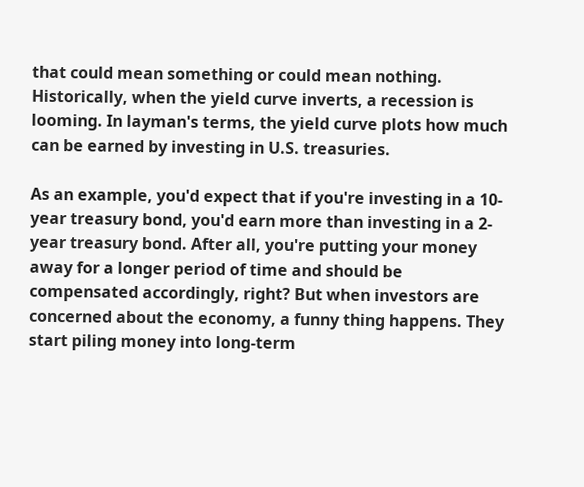that could mean something or could mean nothing. Historically, when the yield curve inverts, a recession is looming. In layman's terms, the yield curve plots how much can be earned by investing in U.S. treasuries.

As an example, you'd expect that if you're investing in a 10-year treasury bond, you'd earn more than investing in a 2-year treasury bond. After all, you're putting your money away for a longer period of time and should be compensated accordingly, right? But when investors are concerned about the economy, a funny thing happens. They start piling money into long-term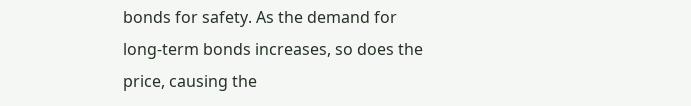bonds for safety. As the demand for long-term bonds increases, so does the price, causing the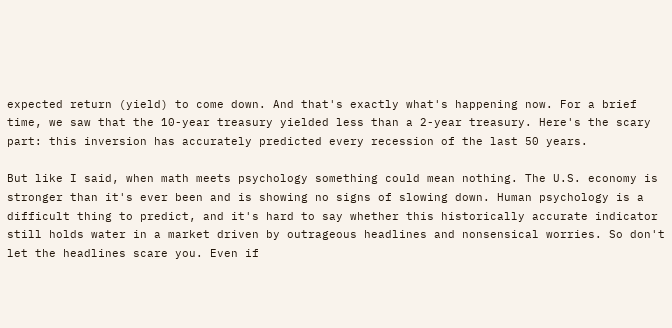expected return (yield) to come down. And that's exactly what's happening now. For a brief time, we saw that the 10-year treasury yielded less than a 2-year treasury. Here's the scary part: this inversion has accurately predicted every recession of the last 50 years.

But like I said, when math meets psychology something could mean nothing. The U.S. economy is stronger than it's ever been and is showing no signs of slowing down. Human psychology is a difficult thing to predict, and it's hard to say whether this historically accurate indicator still holds water in a market driven by outrageous headlines and nonsensical worries. So don't let the headlines scare you. Even if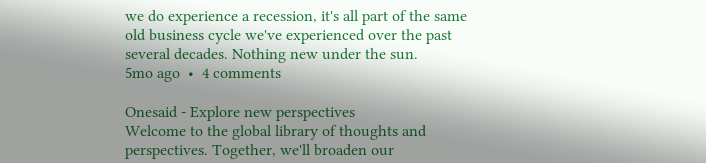we do experience a recession, it's all part of the same old business cycle we've experienced over the past several decades. Nothing new under the sun.
5mo ago  •  4 comments

Onesaid - Explore new perspectives
Welcome to the global library of thoughts and perspectives. Together, we'll broaden our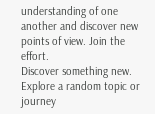understanding of one another and discover new points of view. Join the effort.
Discover something new. Explore a random topic or journey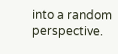into a random perspective.